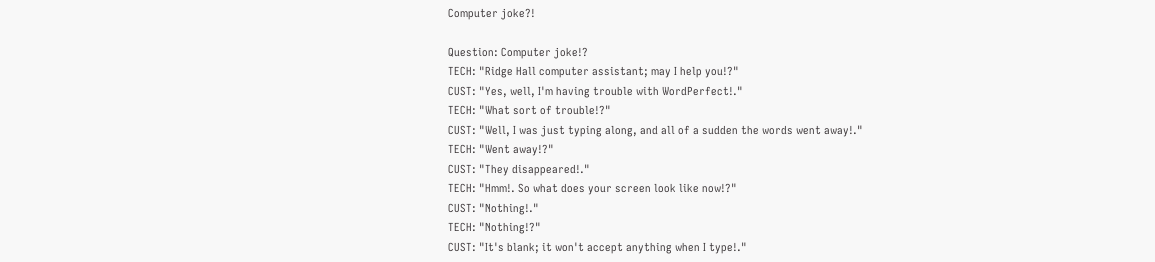Computer joke?!

Question: Computer joke!?
TECH: "Ridge Hall computer assistant; may I help you!?"
CUST: "Yes, well, I'm having trouble with WordPerfect!."
TECH: "What sort of trouble!?"
CUST: "Well, I was just typing along, and all of a sudden the words went away!."
TECH: "Went away!?"
CUST: "They disappeared!."
TECH: "Hmm!. So what does your screen look like now!?"
CUST: "Nothing!."
TECH: "Nothing!?"
CUST: "It's blank; it won't accept anything when I type!."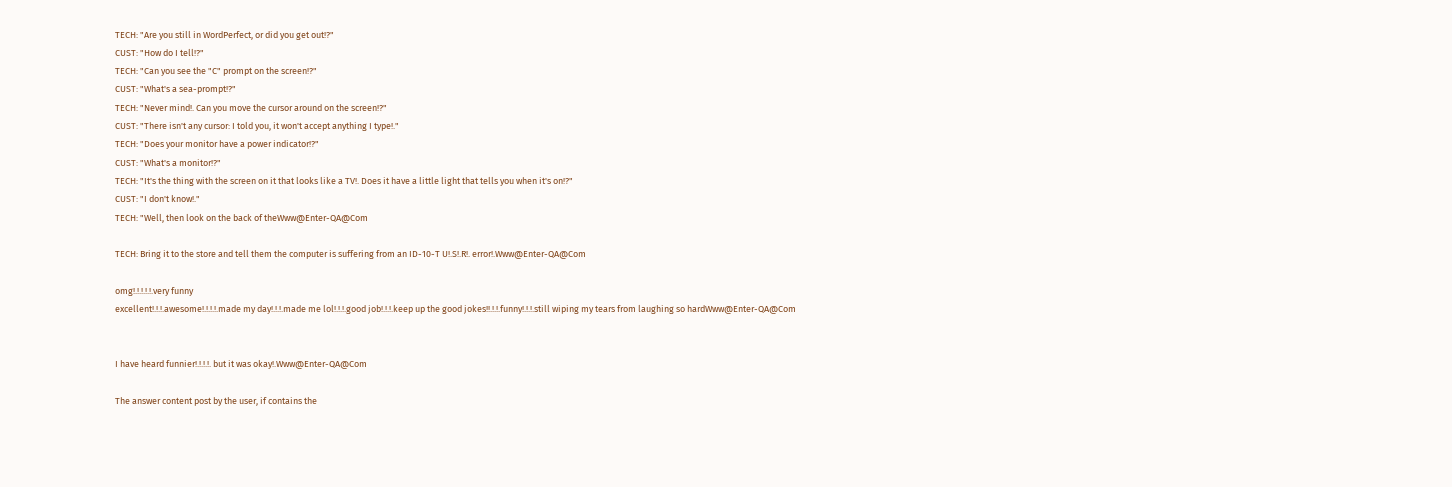TECH: "Are you still in WordPerfect, or did you get out!?"
CUST: "How do I tell!?"
TECH: "Can you see the "C" prompt on the screen!?"
CUST: "What's a sea-prompt!?"
TECH: "Never mind!. Can you move the cursor around on the screen!?"
CUST: "There isn't any cursor: I told you, it won't accept anything I type!."
TECH: "Does your monitor have a power indicator!?"
CUST: "What's a monitor!?"
TECH: "It's the thing with the screen on it that looks like a TV!. Does it have a little light that tells you when it's on!?"
CUST: "I don't know!."
TECH: "Well, then look on the back of theWww@Enter-QA@Com

TECH: Bring it to the store and tell them the computer is suffering from an ID-10-T U!.S!.R!. error!.Www@Enter-QA@Com

omg!.!.!.!.!.very funny
excellent!.!.!.awesome!.!.!.!.made my day!.!.!.made me lol!.!.!.good job!.!.!.keep up the good jokes!!.!.!.funny!.!.!.still wiping my tears from laughing so hardWww@Enter-QA@Com


I have heard funnier!.!.!.!. but it was okay!.Www@Enter-QA@Com

The answer content post by the user, if contains the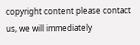copyright content please contact us, we will immediately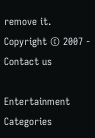remove it.
Copyright © 2007 -   Contact us

Entertainment Categories